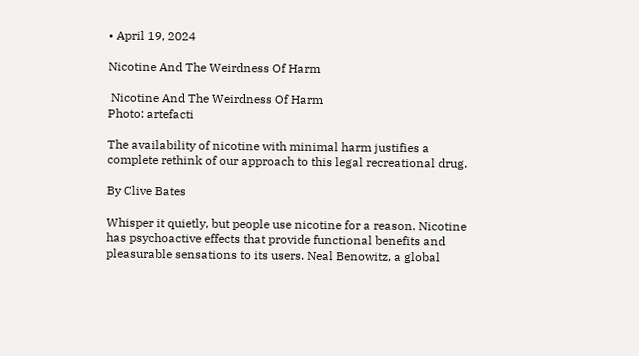• April 19, 2024

Nicotine And The Weirdness Of Harm

 Nicotine And The Weirdness Of Harm
Photo: artefacti

The availability of nicotine with minimal harm justifies a complete rethink of our approach to this legal recreational drug.

By Clive Bates

Whisper it quietly, but people use nicotine for a reason. Nicotine has psychoactive effects that provide functional benefits and pleasurable sensations to its users. Neal Benowitz, a global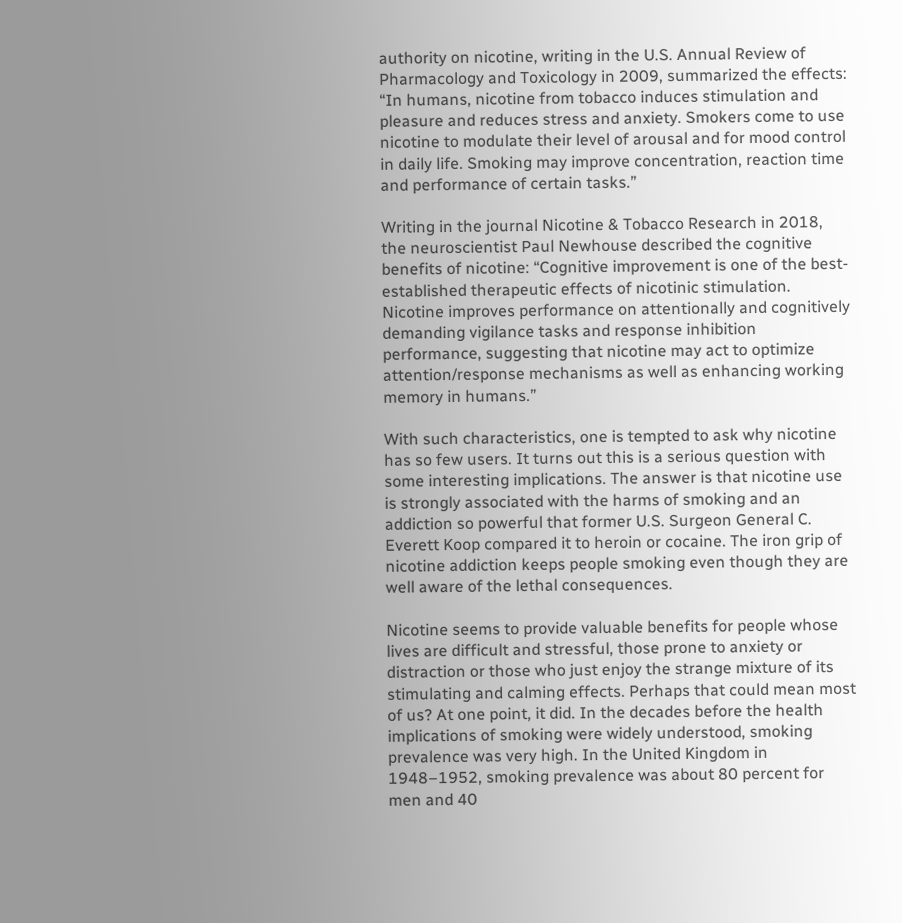authority on nicotine, writing in the U.S. Annual Review of Pharmacology and Toxicology in 2009, summarized the effects: “In humans, nicotine from tobacco induces stimulation and pleasure and reduces stress and anxiety. Smokers come to use nicotine to modulate their level of arousal and for mood control in daily life. Smoking may improve concentration, reaction time and performance of certain tasks.”

Writing in the journal Nicotine & Tobacco Research in 2018, the neuroscientist Paul Newhouse described the cognitive benefits of nicotine: “Cognitive improvement is one of the best-established therapeutic effects of nicotinic stimulation. Nicotine improves performance on attentionally and cognitively demanding vigilance tasks and response inhibition performance, suggesting that nicotine may act to optimize attention/response mechanisms as well as enhancing working memory in humans.”

With such characteristics, one is tempted to ask why nicotine has so few users. It turns out this is a serious question with some interesting implications. The answer is that nicotine use is strongly associated with the harms of smoking and an addiction so powerful that former U.S. Surgeon General C. Everett Koop compared it to heroin or cocaine. The iron grip of nicotine addiction keeps people smoking even though they are well aware of the lethal consequences.

Nicotine seems to provide valuable benefits for people whose lives are difficult and stressful, those prone to anxiety or distraction or those who just enjoy the strange mixture of its stimulating and calming effects. Perhaps that could mean most of us? At one point, it did. In the decades before the health implications of smoking were widely understood, smoking prevalence was very high. In the United Kingdom in 1948–1952, smoking prevalence was about 80 percent for men and 40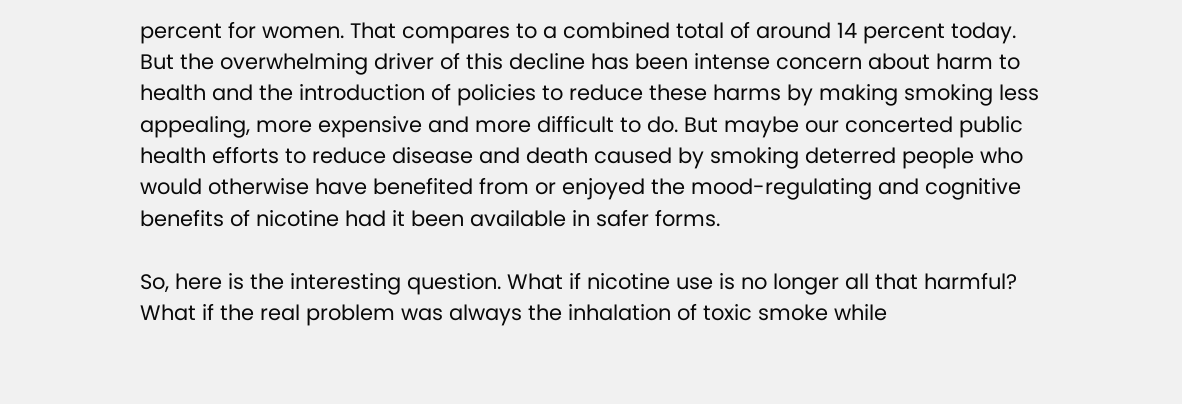percent for women. That compares to a combined total of around 14 percent today. But the overwhelming driver of this decline has been intense concern about harm to health and the introduction of policies to reduce these harms by making smoking less appealing, more expensive and more difficult to do. But maybe our concerted public health efforts to reduce disease and death caused by smoking deterred people who would otherwise have benefited from or enjoyed the mood-regulating and cognitive benefits of nicotine had it been available in safer forms.

So, here is the interesting question. What if nicotine use is no longer all that harmful? What if the real problem was always the inhalation of toxic smoke while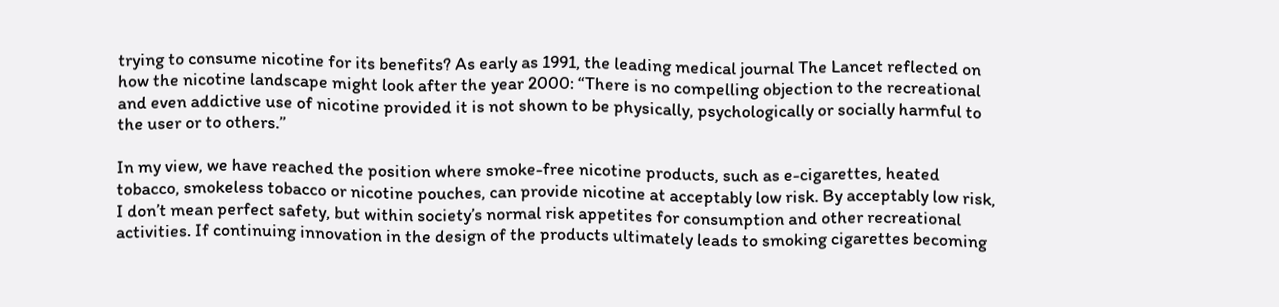trying to consume nicotine for its benefits? As early as 1991, the leading medical journal The Lancet reflected on how the nicotine landscape might look after the year 2000: “There is no compelling objection to the recreational and even addictive use of nicotine provided it is not shown to be physically, psychologically or socially harmful to the user or to others.”

In my view, we have reached the position where smoke-free nicotine products, such as e-cigarettes, heated tobacco, smokeless tobacco or nicotine pouches, can provide nicotine at acceptably low risk. By acceptably low risk, I don’t mean perfect safety, but within society’s normal risk appetites for consumption and other recreational activities. If continuing innovation in the design of the products ultimately leads to smoking cigarettes becoming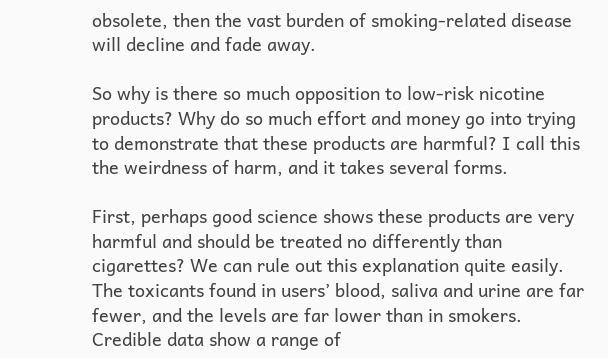obsolete, then the vast burden of smoking-related disease will decline and fade away.

So why is there so much opposition to low-risk nicotine products? Why do so much effort and money go into trying to demonstrate that these products are harmful? I call this the weirdness of harm, and it takes several forms.

First, perhaps good science shows these products are very harmful and should be treated no differently than cigarettes? We can rule out this explanation quite easily. The toxicants found in users’ blood, saliva and urine are far fewer, and the levels are far lower than in smokers. Credible data show a range of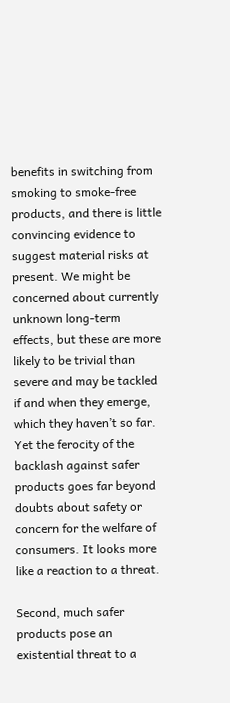benefits in switching from smoking to smoke-free products, and there is little convincing evidence to suggest material risks at present. We might be concerned about currently unknown long-term effects, but these are more likely to be trivial than severe and may be tackled if and when they emerge, which they haven’t so far. Yet the ferocity of the backlash against safer products goes far beyond doubts about safety or concern for the welfare of consumers. It looks more like a reaction to a threat.

Second, much safer products pose an existential threat to a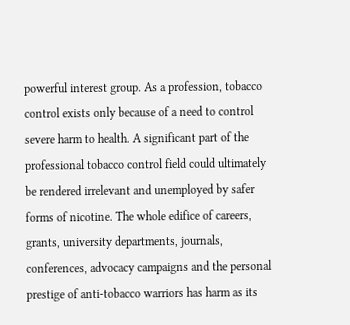powerful interest group. As a profession, tobacco control exists only because of a need to control severe harm to health. A significant part of the professional tobacco control field could ultimately be rendered irrelevant and unemployed by safer forms of nicotine. The whole edifice of careers, grants, university departments, journals, conferences, advocacy campaigns and the personal prestige of anti-tobacco warriors has harm as its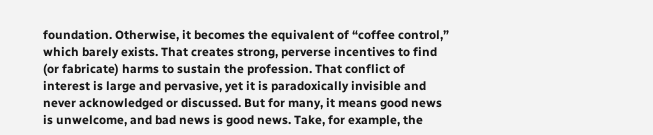foundation. Otherwise, it becomes the equivalent of “coffee control,” which barely exists. That creates strong, perverse incentives to find (or fabricate) harms to sustain the profession. That conflict of interest is large and pervasive, yet it is paradoxically invisible and never acknowledged or discussed. But for many, it means good news is unwelcome, and bad news is good news. Take, for example, the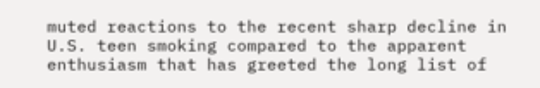muted reactions to the recent sharp decline in U.S. teen smoking compared to the apparent enthusiasm that has greeted the long list of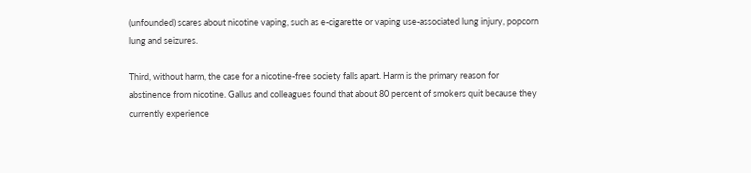(unfounded) scares about nicotine vaping, such as e-cigarette or vaping use-associated lung injury, popcorn lung and seizures.

Third, without harm, the case for a nicotine-free society falls apart. Harm is the primary reason for abstinence from nicotine. Gallus and colleagues found that about 80 percent of smokers quit because they currently experience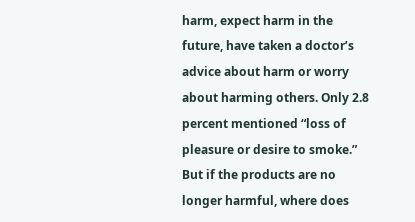harm, expect harm in the future, have taken a doctor’s advice about harm or worry about harming others. Only 2.8 percent mentioned “loss of pleasure or desire to smoke.” But if the products are no longer harmful, where does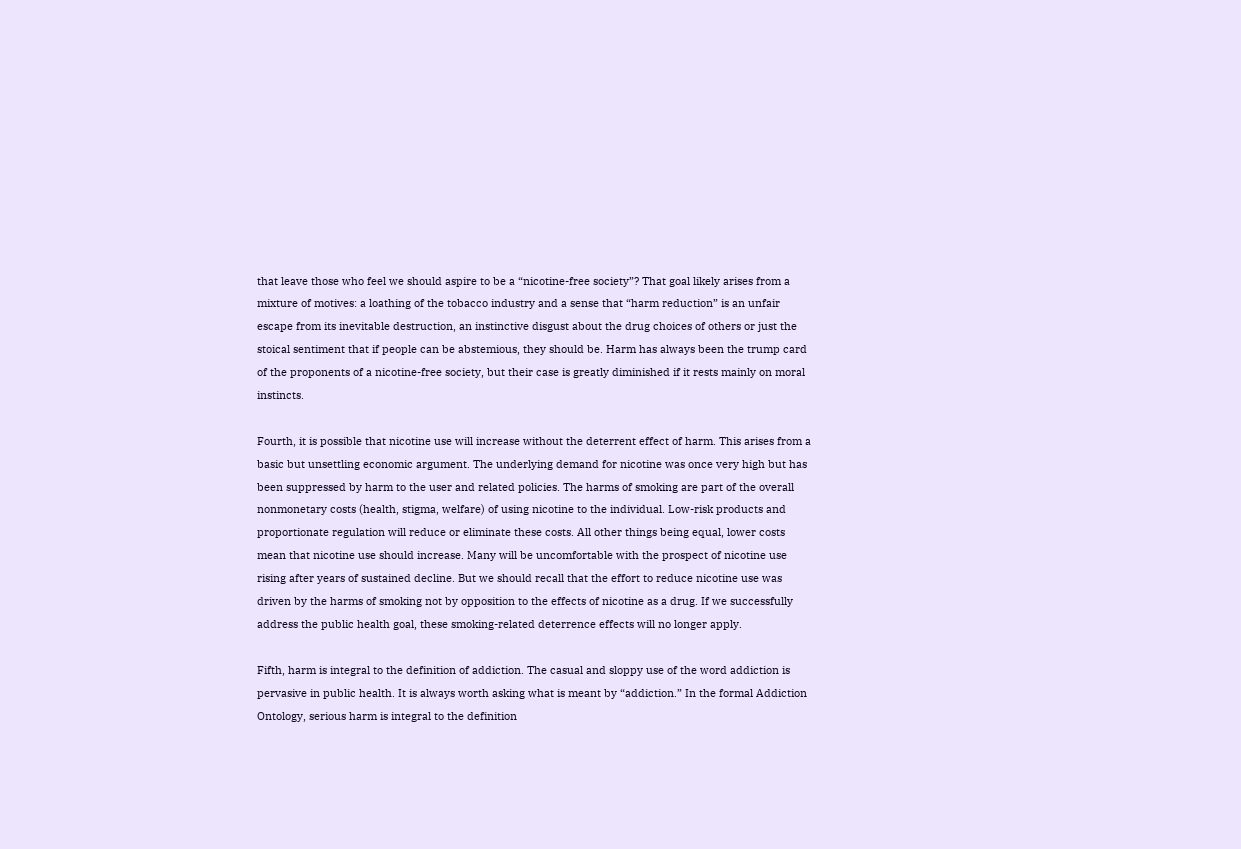that leave those who feel we should aspire to be a “nicotine-free society”? That goal likely arises from a mixture of motives: a loathing of the tobacco industry and a sense that “harm reduction” is an unfair escape from its inevitable destruction, an instinctive disgust about the drug choices of others or just the stoical sentiment that if people can be abstemious, they should be. Harm has always been the trump card of the proponents of a nicotine-free society, but their case is greatly diminished if it rests mainly on moral instincts.

Fourth, it is possible that nicotine use will increase without the deterrent effect of harm. This arises from a basic but unsettling economic argument. The underlying demand for nicotine was once very high but has been suppressed by harm to the user and related policies. The harms of smoking are part of the overall nonmonetary costs (health, stigma, welfare) of using nicotine to the individual. Low-risk products and proportionate regulation will reduce or eliminate these costs. All other things being equal, lower costs mean that nicotine use should increase. Many will be uncomfortable with the prospect of nicotine use rising after years of sustained decline. But we should recall that the effort to reduce nicotine use was driven by the harms of smoking not by opposition to the effects of nicotine as a drug. If we successfully address the public health goal, these smoking-related deterrence effects will no longer apply.

Fifth, harm is integral to the definition of addiction. The casual and sloppy use of the word addiction is pervasive in public health. It is always worth asking what is meant by “addiction.” In the formal Addiction Ontology, serious harm is integral to the definition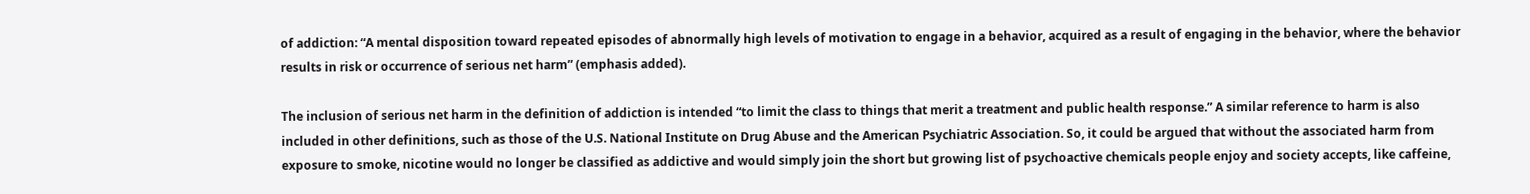of addiction: “A mental disposition toward repeated episodes of abnormally high levels of motivation to engage in a behavior, acquired as a result of engaging in the behavior, where the behavior results in risk or occurrence of serious net harm” (emphasis added).

The inclusion of serious net harm in the definition of addiction is intended “to limit the class to things that merit a treatment and public health response.” A similar reference to harm is also included in other definitions, such as those of the U.S. National Institute on Drug Abuse and the American Psychiatric Association. So, it could be argued that without the associated harm from exposure to smoke, nicotine would no longer be classified as addictive and would simply join the short but growing list of psychoactive chemicals people enjoy and society accepts, like caffeine,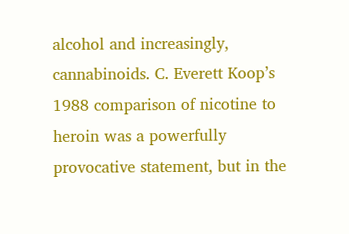alcohol and increasingly, cannabinoids. C. Everett Koop’s 1988 comparison of nicotine to heroin was a powerfully provocative statement, but in the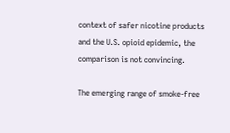context of safer nicotine products and the U.S. opioid epidemic, the comparison is not convincing.

The emerging range of smoke-free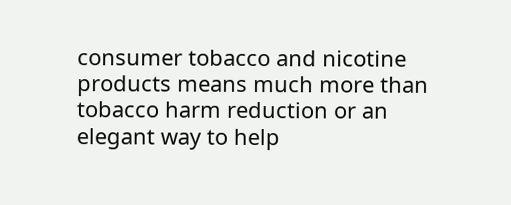consumer tobacco and nicotine products means much more than tobacco harm reduction or an elegant way to help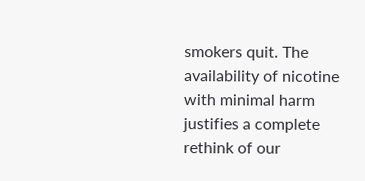smokers quit. The availability of nicotine with minimal harm justifies a complete rethink of our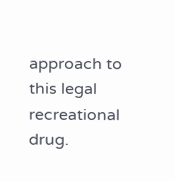approach to this legal recreational drug.